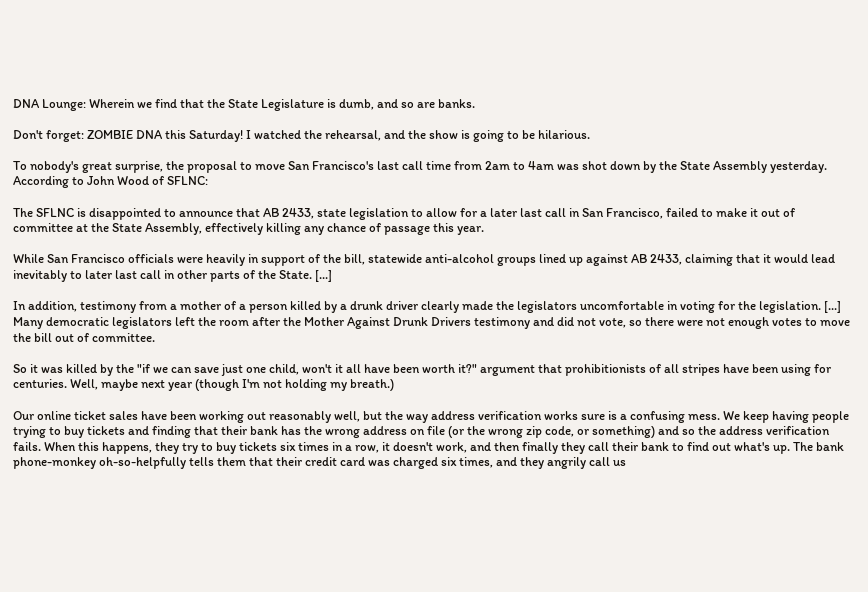DNA Lounge: Wherein we find that the State Legislature is dumb, and so are banks.

Don't forget: ZOMBIE DNA this Saturday! I watched the rehearsal, and the show is going to be hilarious.

To nobody's great surprise, the proposal to move San Francisco's last call time from 2am to 4am was shot down by the State Assembly yesterday. According to John Wood of SFLNC:

The SFLNC is disappointed to announce that AB 2433, state legislation to allow for a later last call in San Francisco, failed to make it out of committee at the State Assembly, effectively killing any chance of passage this year.

While San Francisco officials were heavily in support of the bill, statewide anti-alcohol groups lined up against AB 2433, claiming that it would lead inevitably to later last call in other parts of the State. [...]

In addition, testimony from a mother of a person killed by a drunk driver clearly made the legislators uncomfortable in voting for the legislation. [...] Many democratic legislators left the room after the Mother Against Drunk Drivers testimony and did not vote, so there were not enough votes to move the bill out of committee.

So it was killed by the "if we can save just one child, won't it all have been worth it?" argument that prohibitionists of all stripes have been using for centuries. Well, maybe next year (though I'm not holding my breath.)

Our online ticket sales have been working out reasonably well, but the way address verification works sure is a confusing mess. We keep having people trying to buy tickets and finding that their bank has the wrong address on file (or the wrong zip code, or something) and so the address verification fails. When this happens, they try to buy tickets six times in a row, it doesn't work, and then finally they call their bank to find out what's up. The bank phone-monkey oh-so-helpfully tells them that their credit card was charged six times, and they angrily call us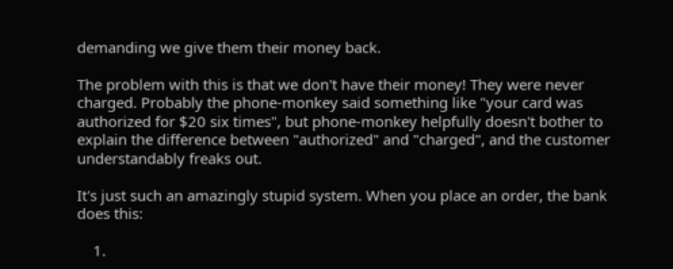demanding we give them their money back.

The problem with this is that we don't have their money! They were never charged. Probably the phone-monkey said something like "your card was authorized for $20 six times", but phone-monkey helpfully doesn't bother to explain the difference between "authorized" and "charged", and the customer understandably freaks out.

It's just such an amazingly stupid system. When you place an order, the bank does this:

    1.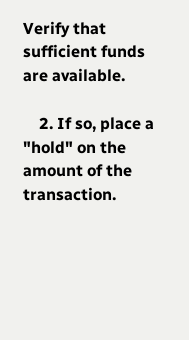Verify that sufficient funds are available.

    2. If so, place a "hold" on the amount of the transaction.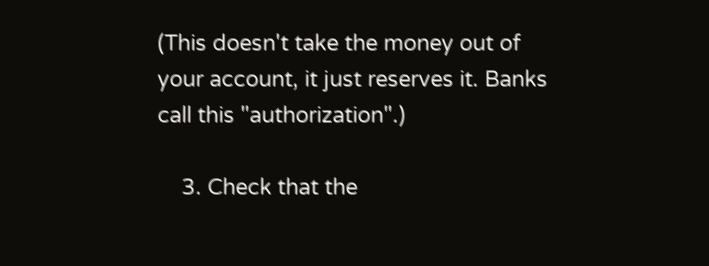(This doesn't take the money out of your account, it just reserves it. Banks call this "authorization".)

    3. Check that the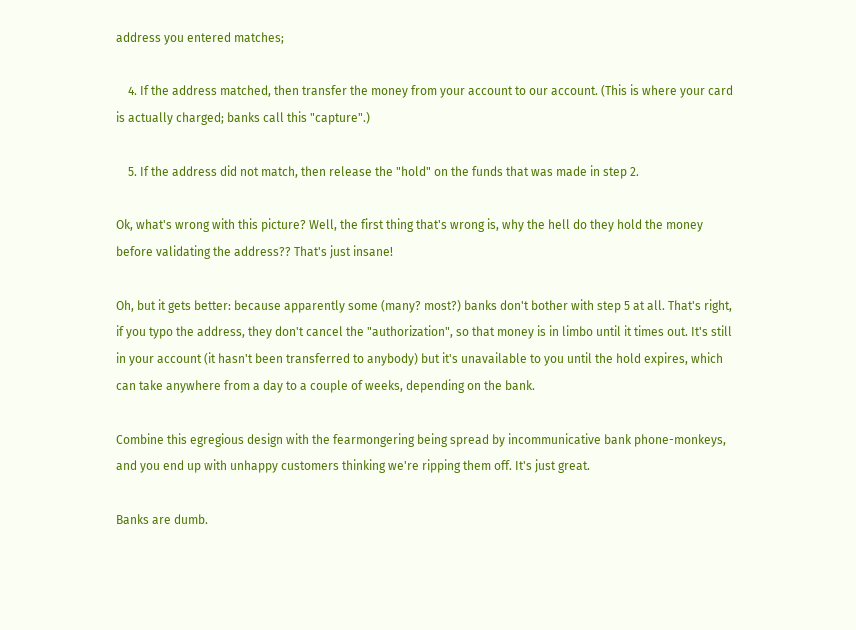address you entered matches;

    4. If the address matched, then transfer the money from your account to our account. (This is where your card is actually charged; banks call this "capture".)

    5. If the address did not match, then release the "hold" on the funds that was made in step 2.

Ok, what's wrong with this picture? Well, the first thing that's wrong is, why the hell do they hold the money before validating the address?? That's just insane!

Oh, but it gets better: because apparently some (many? most?) banks don't bother with step 5 at all. That's right, if you typo the address, they don't cancel the "authorization", so that money is in limbo until it times out. It's still in your account (it hasn't been transferred to anybody) but it's unavailable to you until the hold expires, which can take anywhere from a day to a couple of weeks, depending on the bank.

Combine this egregious design with the fearmongering being spread by incommunicative bank phone-monkeys, and you end up with unhappy customers thinking we're ripping them off. It's just great.

Banks are dumb.